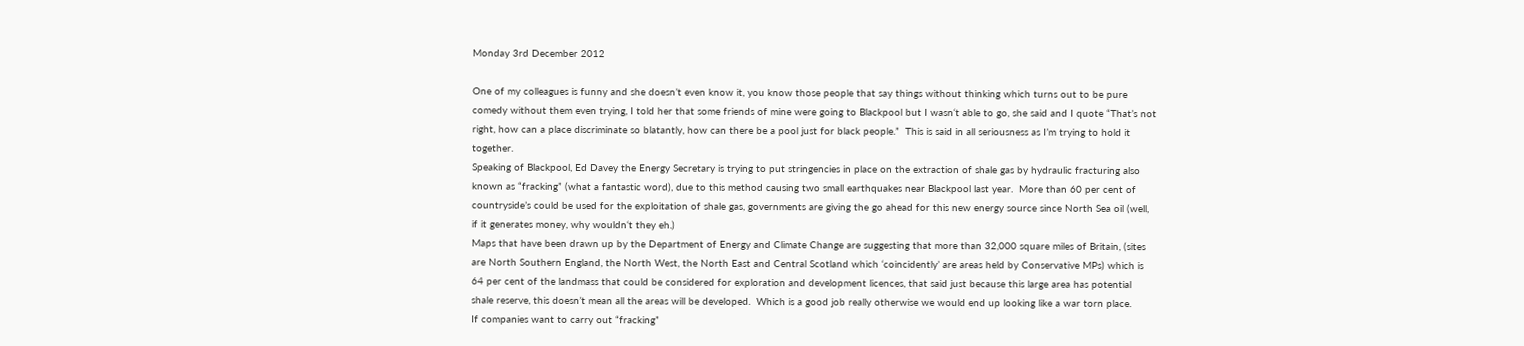Monday 3rd December 2012

One of my colleagues is funny and she doesn’t even know it, you know those people that say things without thinking which turns out to be pure comedy without them even trying, I told her that some friends of mine were going to Blackpool but I wasn‘t able to go, she said and I quote “That’s not right, how can a place discriminate so blatantly, how can there be a pool just for black people.”  This is said in all seriousness as I’m trying to hold it together.
Speaking of Blackpool, Ed Davey the Energy Secretary is trying to put stringencies in place on the extraction of shale gas by hydraulic fracturing also known as “fracking” (what a fantastic word), due to this method causing two small earthquakes near Blackpool last year.  More than 60 per cent of countryside’s could be used for the exploitation of shale gas, governments are giving the go ahead for this new energy source since North Sea oil (well, if it generates money, why wouldn‘t they eh.)
Maps that have been drawn up by the Department of Energy and Climate Change are suggesting that more than 32,000 square miles of Britain, (sites are North Southern England, the North West, the North East and Central Scotland which ‘coincidently’ are areas held by Conservative MPs) which is 64 per cent of the landmass that could be considered for exploration and development licences, that said just because this large area has potential shale reserve, this doesn’t mean all the areas will be developed.  Which is a good job really otherwise we would end up looking like a war torn place.
If companies want to carry out “fracking”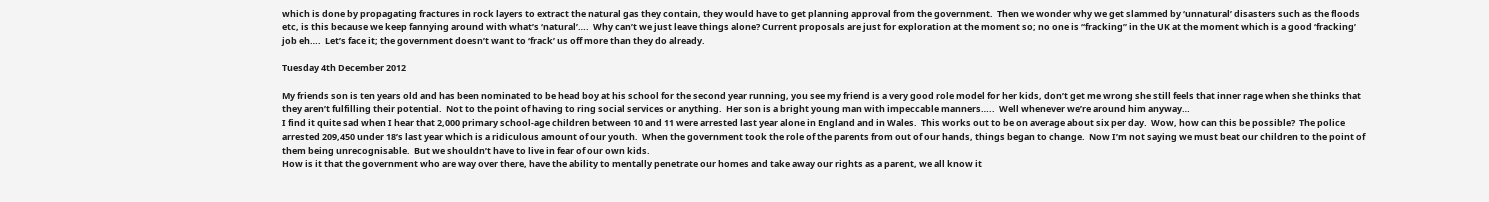which is done by propagating fractures in rock layers to extract the natural gas they contain, they would have to get planning approval from the government.  Then we wonder why we get slammed by ‘unnatural’ disasters such as the floods etc, is this because we keep fannying around with what’s ‘natural’….  Why can’t we just leave things alone? Current proposals are just for exploration at the moment so; no one is “fracking” in the UK at the moment which is a good ‘fracking’ job eh….  Let’s face it; the government doesn’t want to ‘frack’ us off more than they do already.

Tuesday 4th December 2012

My friends son is ten years old and has been nominated to be head boy at his school for the second year running, you see my friend is a very good role model for her kids, don’t get me wrong she still feels that inner rage when she thinks that they aren’t fulfilling their potential.  Not to the point of having to ring social services or anything.  Her son is a bright young man with impeccable manners…..  Well whenever we’re around him anyway…
I find it quite sad when I hear that 2,000 primary school-age children between 10 and 11 were arrested last year alone in England and in Wales.  This works out to be on average about six per day.  Wow, how can this be possible?  The police arrested 209,450 under 18’s last year which is a ridiculous amount of our youth.  When the government took the role of the parents from out of our hands, things began to change.  Now I’m not saying we must beat our children to the point of them being unrecognisable.  But we shouldn’t have to live in fear of our own kids.
How is it that the government who are way over there, have the ability to mentally penetrate our homes and take away our rights as a parent, we all know it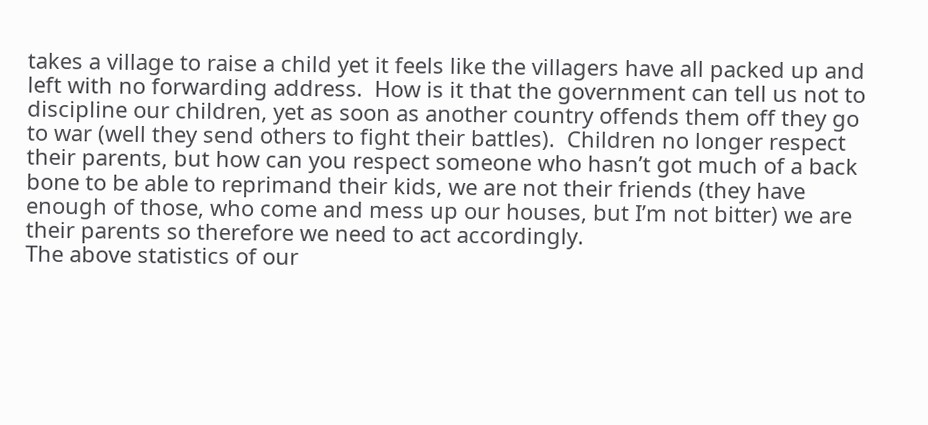takes a village to raise a child yet it feels like the villagers have all packed up and left with no forwarding address.  How is it that the government can tell us not to discipline our children, yet as soon as another country offends them off they go to war (well they send others to fight their battles).  Children no longer respect their parents, but how can you respect someone who hasn’t got much of a back bone to be able to reprimand their kids, we are not their friends (they have enough of those, who come and mess up our houses, but I’m not bitter) we are their parents so therefore we need to act accordingly.
The above statistics of our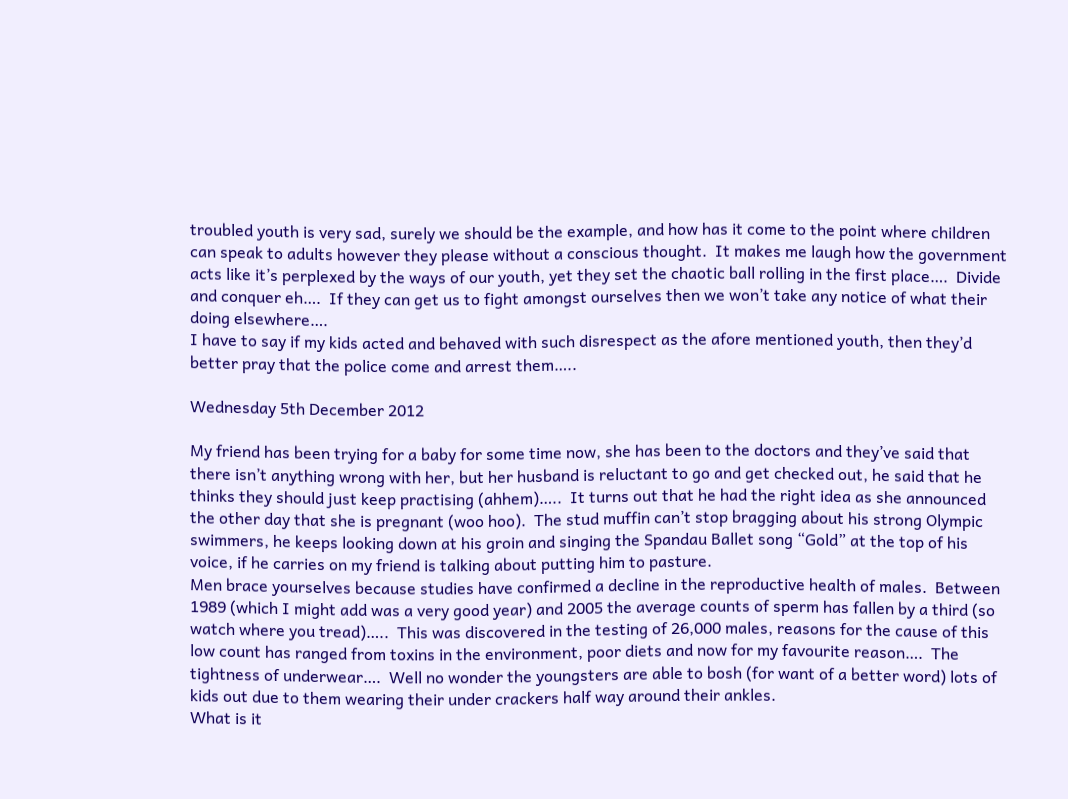troubled youth is very sad, surely we should be the example, and how has it come to the point where children can speak to adults however they please without a conscious thought.  It makes me laugh how the government acts like it’s perplexed by the ways of our youth, yet they set the chaotic ball rolling in the first place….  Divide and conquer eh….  If they can get us to fight amongst ourselves then we won’t take any notice of what their doing elsewhere….
I have to say if my kids acted and behaved with such disrespect as the afore mentioned youth, then they’d better pray that the police come and arrest them…..

Wednesday 5th December 2012

My friend has been trying for a baby for some time now, she has been to the doctors and they’ve said that there isn’t anything wrong with her, but her husband is reluctant to go and get checked out, he said that he thinks they should just keep practising (ahhem)…..  It turns out that he had the right idea as she announced the other day that she is pregnant (woo hoo).  The stud muffin can’t stop bragging about his strong Olympic swimmers, he keeps looking down at his groin and singing the Spandau Ballet song “Gold” at the top of his voice, if he carries on my friend is talking about putting him to pasture.
Men brace yourselves because studies have confirmed a decline in the reproductive health of males.  Between 1989 (which I might add was a very good year) and 2005 the average counts of sperm has fallen by a third (so watch where you tread)…..  This was discovered in the testing of 26,000 males, reasons for the cause of this low count has ranged from toxins in the environment, poor diets and now for my favourite reason….  The tightness of underwear….  Well no wonder the youngsters are able to bosh (for want of a better word) lots of kids out due to them wearing their under crackers half way around their ankles.
What is it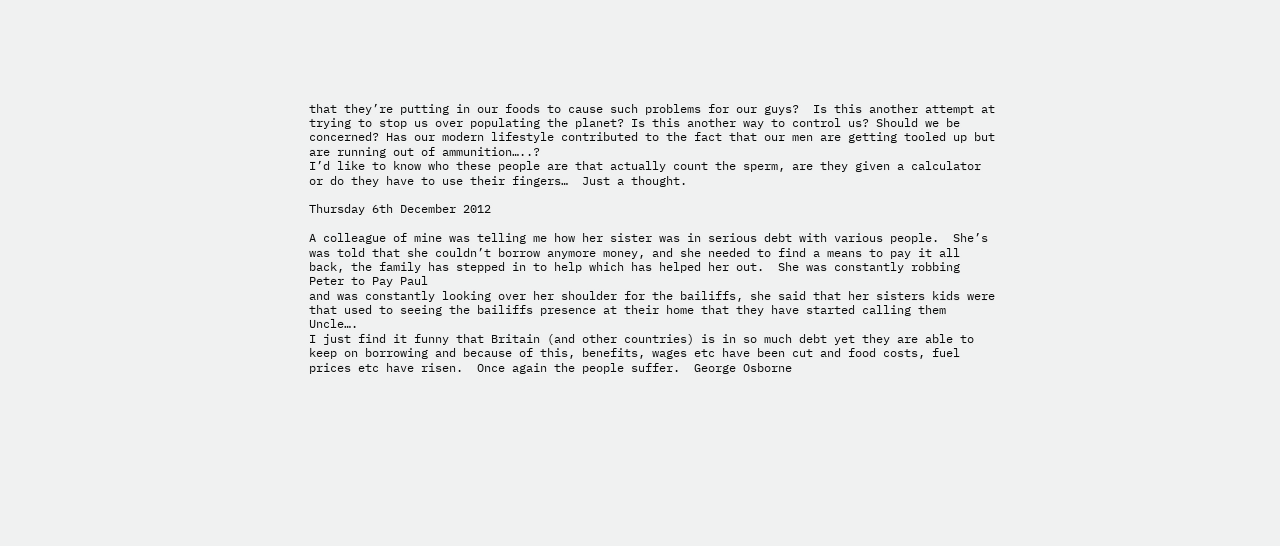that they’re putting in our foods to cause such problems for our guys?  Is this another attempt at trying to stop us over populating the planet? Is this another way to control us? Should we be concerned? Has our modern lifestyle contributed to the fact that our men are getting tooled up but are running out of ammunition…..?
I’d like to know who these people are that actually count the sperm, are they given a calculator or do they have to use their fingers…  Just a thought.

Thursday 6th December 2012

A colleague of mine was telling me how her sister was in serious debt with various people.  She’s was told that she couldn’t borrow anymore money, and she needed to find a means to pay it all back, the family has stepped in to help which has helped her out.  She was constantly robbing Peter to Pay Paul
and was constantly looking over her shoulder for the bailiffs, she said that her sisters kids were that used to seeing the bailiffs presence at their home that they have started calling them Uncle….
I just find it funny that Britain (and other countries) is in so much debt yet they are able to keep on borrowing and because of this, benefits, wages etc have been cut and food costs, fuel prices etc have risen.  Once again the people suffer.  George Osborne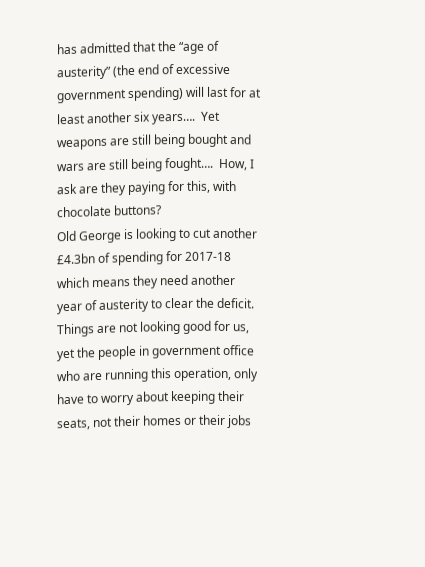has admitted that the “age of austerity” (the end of excessive government spending) will last for at least another six years….  Yet weapons are still being bought and wars are still being fought….  How, I ask are they paying for this, with chocolate buttons?
Old George is looking to cut another £4.3bn of spending for 2017-18 which means they need another year of austerity to clear the deficit.  Things are not looking good for us, yet the people in government office who are running this operation, only have to worry about keeping their seats, not their homes or their jobs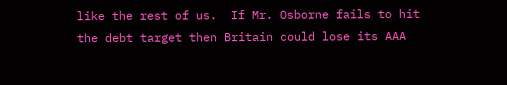like the rest of us.  If Mr. Osborne fails to hit the debt target then Britain could lose its AAA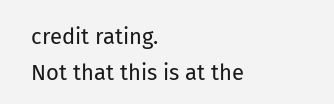credit rating.
Not that this is at the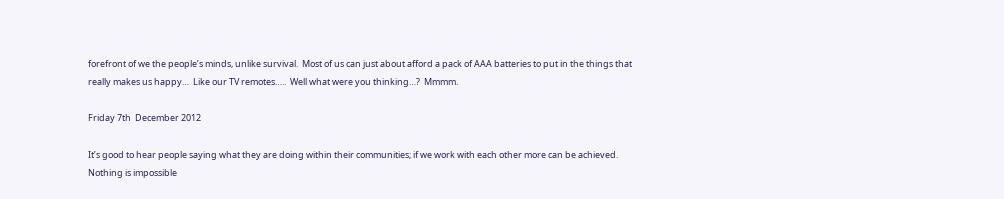forefront of we the people’s minds, unlike survival.  Most of us can just about afford a pack of AAA batteries to put in the things that really makes us happy…  Like our TV remotes…..  Well what were you thinking…?  Mmmm.

Friday 7th  December 2012

It’s good to hear people saying what they are doing within their communities; if we work with each other more can be achieved.  Nothing is impossible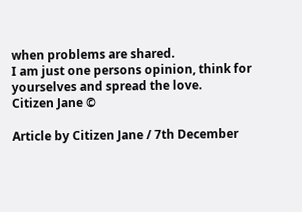when problems are shared.
I am just one persons opinion, think for yourselves and spread the love.
Citizen Jane ©

Article by Citizen Jane / 7th December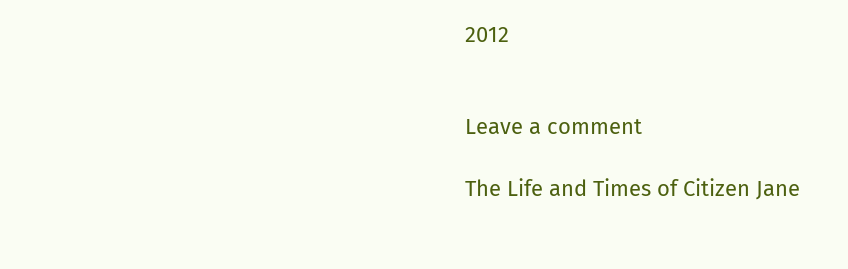2012


Leave a comment

The Life and Times of Citizen Jane